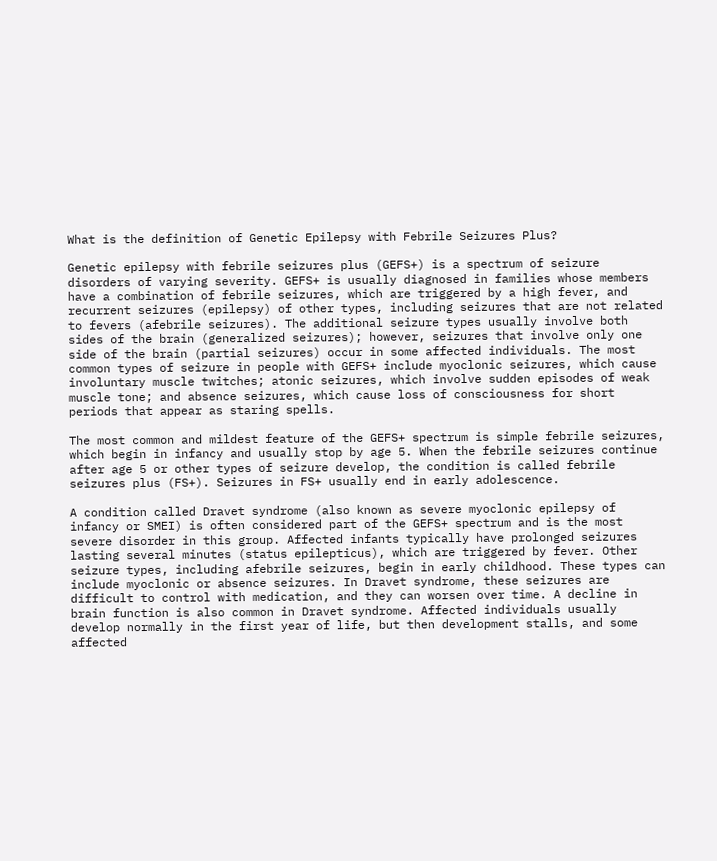What is the definition of Genetic Epilepsy with Febrile Seizures Plus?

Genetic epilepsy with febrile seizures plus (GEFS+) is a spectrum of seizure disorders of varying severity. GEFS+ is usually diagnosed in families whose members have a combination of febrile seizures, which are triggered by a high fever, and recurrent seizures (epilepsy) of other types, including seizures that are not related to fevers (afebrile seizures). The additional seizure types usually involve both sides of the brain (generalized seizures); however, seizures that involve only one side of the brain (partial seizures) occur in some affected individuals. The most common types of seizure in people with GEFS+ include myoclonic seizures, which cause involuntary muscle twitches; atonic seizures, which involve sudden episodes of weak muscle tone; and absence seizures, which cause loss of consciousness for short periods that appear as staring spells.

The most common and mildest feature of the GEFS+ spectrum is simple febrile seizures, which begin in infancy and usually stop by age 5. When the febrile seizures continue after age 5 or other types of seizure develop, the condition is called febrile seizures plus (FS+). Seizures in FS+ usually end in early adolescence.

A condition called Dravet syndrome (also known as severe myoclonic epilepsy of infancy or SMEI) is often considered part of the GEFS+ spectrum and is the most severe disorder in this group. Affected infants typically have prolonged seizures lasting several minutes (status epilepticus), which are triggered by fever. Other seizure types, including afebrile seizures, begin in early childhood. These types can include myoclonic or absence seizures. In Dravet syndrome, these seizures are difficult to control with medication, and they can worsen over time. A decline in brain function is also common in Dravet syndrome. Affected individuals usually develop normally in the first year of life, but then development stalls, and some affected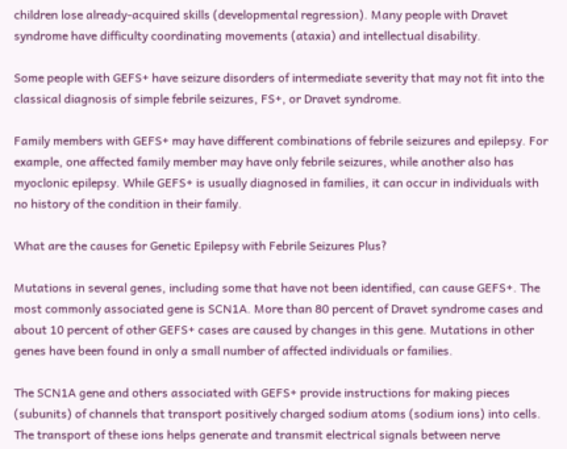children lose already-acquired skills (developmental regression). Many people with Dravet syndrome have difficulty coordinating movements (ataxia) and intellectual disability.

Some people with GEFS+ have seizure disorders of intermediate severity that may not fit into the classical diagnosis of simple febrile seizures, FS+, or Dravet syndrome.

Family members with GEFS+ may have different combinations of febrile seizures and epilepsy. For example, one affected family member may have only febrile seizures, while another also has myoclonic epilepsy. While GEFS+ is usually diagnosed in families, it can occur in individuals with no history of the condition in their family.

What are the causes for Genetic Epilepsy with Febrile Seizures Plus?

Mutations in several genes, including some that have not been identified, can cause GEFS+. The most commonly associated gene is SCN1A. More than 80 percent of Dravet syndrome cases and about 10 percent of other GEFS+ cases are caused by changes in this gene. Mutations in other genes have been found in only a small number of affected individuals or families.

The SCN1A gene and others associated with GEFS+ provide instructions for making pieces (subunits) of channels that transport positively charged sodium atoms (sodium ions) into cells. The transport of these ions helps generate and transmit electrical signals between nerve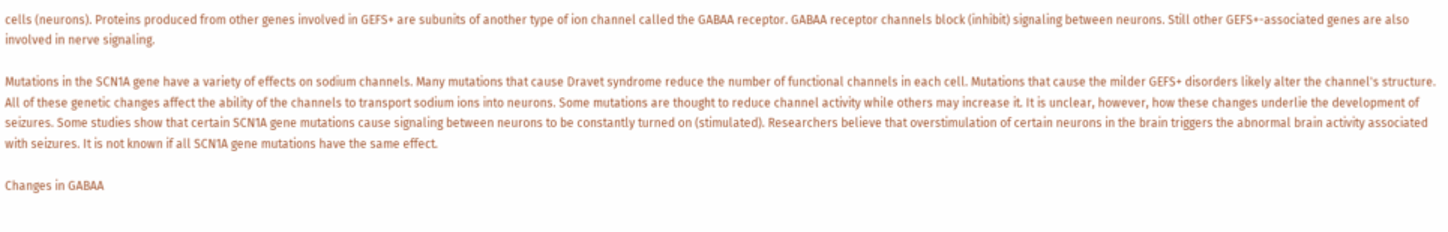cells (neurons). Proteins produced from other genes involved in GEFS+ are subunits of another type of ion channel called the GABAA receptor. GABAA receptor channels block (inhibit) signaling between neurons. Still other GEFS+-associated genes are also involved in nerve signaling.

Mutations in the SCN1A gene have a variety of effects on sodium channels. Many mutations that cause Dravet syndrome reduce the number of functional channels in each cell. Mutations that cause the milder GEFS+ disorders likely alter the channel's structure. All of these genetic changes affect the ability of the channels to transport sodium ions into neurons. Some mutations are thought to reduce channel activity while others may increase it. It is unclear, however, how these changes underlie the development of seizures. Some studies show that certain SCN1A gene mutations cause signaling between neurons to be constantly turned on (stimulated). Researchers believe that overstimulation of certain neurons in the brain triggers the abnormal brain activity associated with seizures. It is not known if all SCN1A gene mutations have the same effect.

Changes in GABAA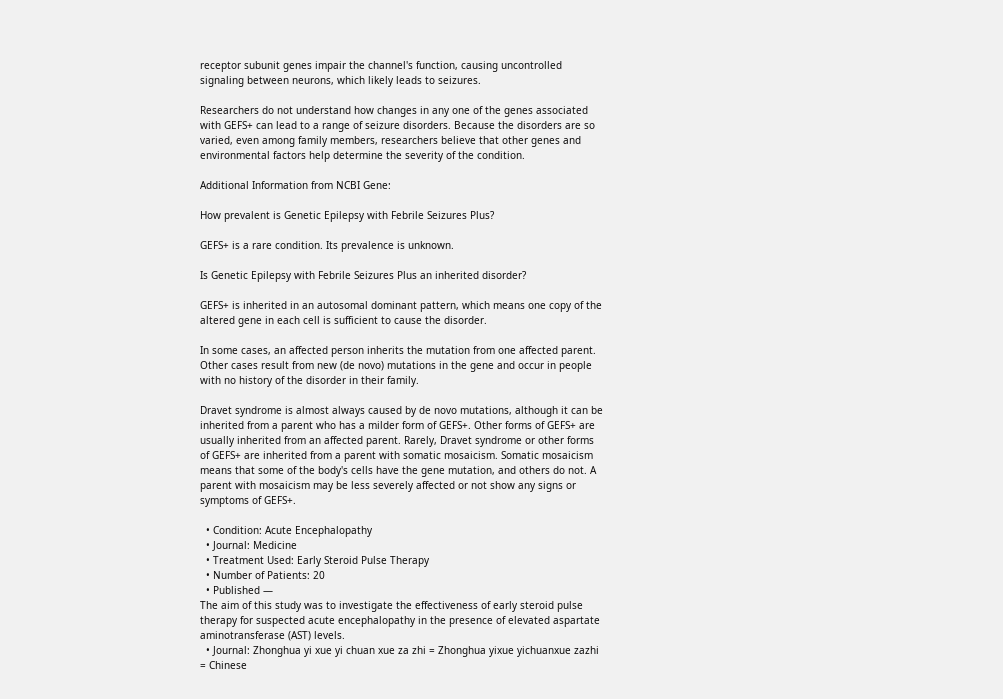receptor subunit genes impair the channel's function, causing uncontrolled signaling between neurons, which likely leads to seizures.

Researchers do not understand how changes in any one of the genes associated with GEFS+ can lead to a range of seizure disorders. Because the disorders are so varied, even among family members, researchers believe that other genes and environmental factors help determine the severity of the condition.

Additional Information from NCBI Gene:

How prevalent is Genetic Epilepsy with Febrile Seizures Plus?

GEFS+ is a rare condition. Its prevalence is unknown.

Is Genetic Epilepsy with Febrile Seizures Plus an inherited disorder?

GEFS+ is inherited in an autosomal dominant pattern, which means one copy of the altered gene in each cell is sufficient to cause the disorder.

In some cases, an affected person inherits the mutation from one affected parent. Other cases result from new (de novo) mutations in the gene and occur in people with no history of the disorder in their family.

Dravet syndrome is almost always caused by de novo mutations, although it can be inherited from a parent who has a milder form of GEFS+. Other forms of GEFS+ are usually inherited from an affected parent. Rarely, Dravet syndrome or other forms of GEFS+ are inherited from a parent with somatic mosaicism. Somatic mosaicism means that some of the body's cells have the gene mutation, and others do not. A parent with mosaicism may be less severely affected or not show any signs or symptoms of GEFS+.

  • Condition: Acute Encephalopathy
  • Journal: Medicine
  • Treatment Used: Early Steroid Pulse Therapy
  • Number of Patients: 20
  • Published —
The aim of this study was to investigate the effectiveness of early steroid pulse therapy for suspected acute encephalopathy in the presence of elevated aspartate aminotransferase (AST) levels.
  • Journal: Zhonghua yi xue yi chuan xue za zhi = Zhonghua yixue yichuanxue zazhi = Chinese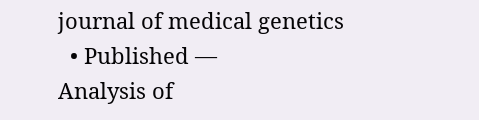journal of medical genetics
  • Published —
Analysis of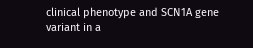clinical phenotype and SCN1A gene variant in a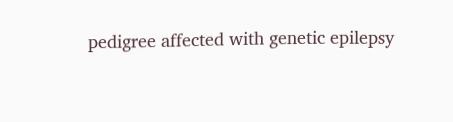pedigree affected with genetic epilepsy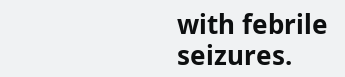with febrile seizures.